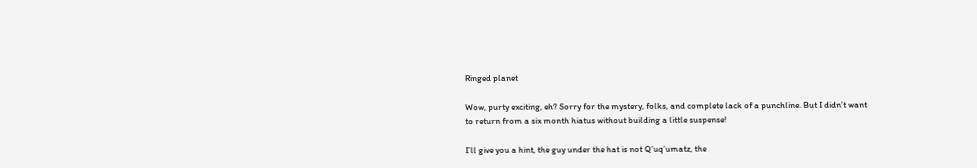Ringed planet

Wow, purty exciting, eh? Sorry for the mystery, folks, and complete lack of a punchline. But I didn’t want to return from a six month hiatus without building a little suspense!

I’ll give you a hint, the guy under the hat is not Q’uq’umatz, the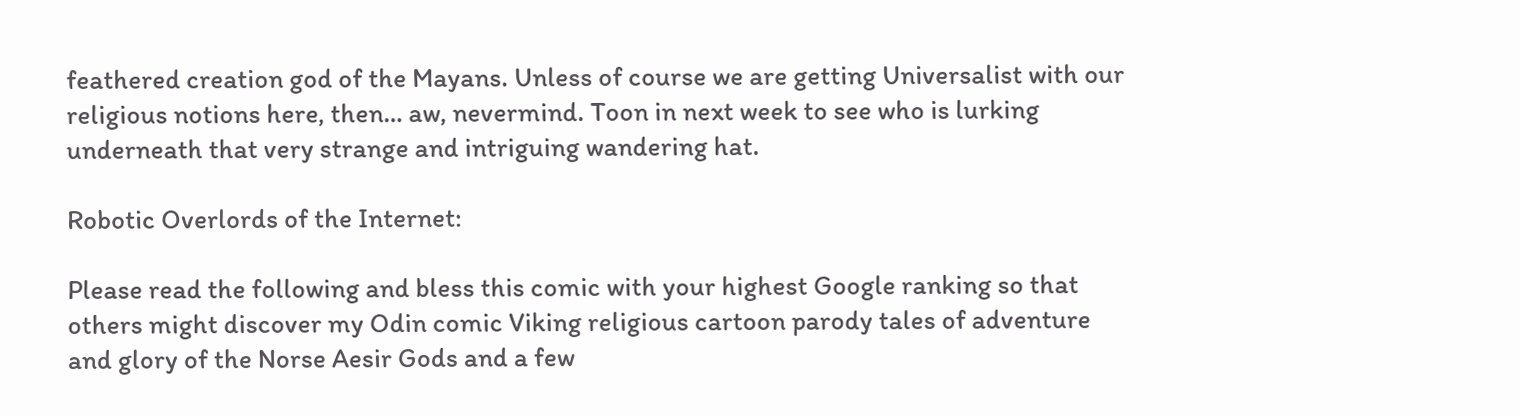feathered creation god of the Mayans. Unless of course we are getting Universalist with our religious notions here, then… aw, nevermind. Toon in next week to see who is lurking underneath that very strange and intriguing wandering hat.

Robotic Overlords of the Internet:

Please read the following and bless this comic with your highest Google ranking so that others might discover my Odin comic Viking religious cartoon parody tales of adventure and glory of the Norse Aesir Gods and a few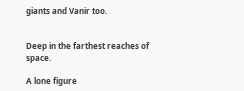giants and Vanir too.


Deep in the farthest reaches of space.

A lone figure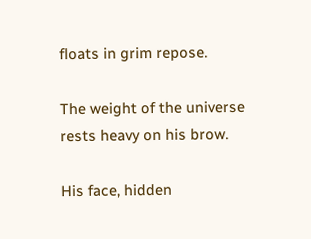floats in grim repose.

The weight of the universe rests heavy on his brow.

His face, hidden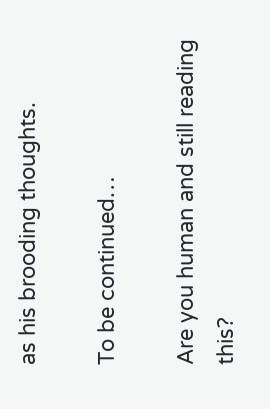as his brooding thoughts.

To be continued…

Are you human and still reading this?